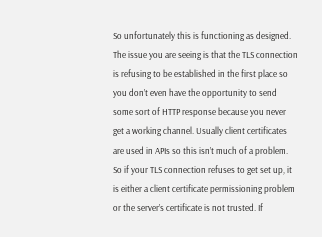So unfortunately this is functioning as designed. The issue you are seeing is that the TLS connection is refusing to be established in the first place so you don’t even have the opportunity to send some sort of HTTP response because you never get a working channel. Usually client certificates are used in APIs so this isn’t much of a problem. So if your TLS connection refuses to get set up, it is either a client certificate permissioning problem or the server’s certificate is not trusted. If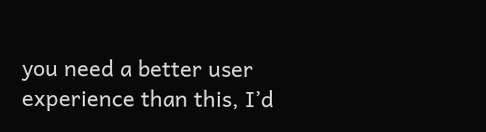you need a better user experience than this, I’d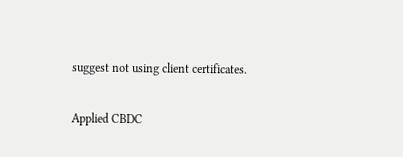suggest not using client certificates.

Applied CBDC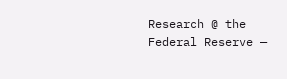Research @ the Federal Reserve —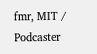fmr, MIT / Podcaster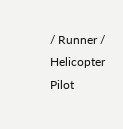/ Runner / Helicopter Pilot